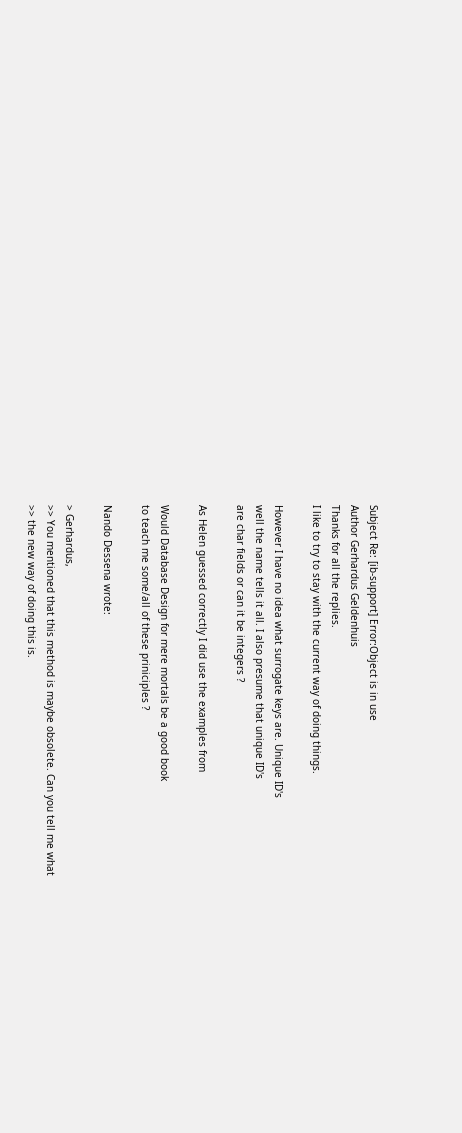Subject Re: [ib-support] Error:Object is in use
Author Gerhardus Geldenhuis
Thanks for all the replies.
I like to try to stay with the current way of doing things.

However I have no idea what surrogate keys are. Unique ID's
well the name tells it all. I also presume that unique ID's
are char fields or can it be integers ?

As Helen guessed correctly I did use the examples from

Would Database Design for mere mortals be a good book
to teach me some/all of these priniciples ?

Nando Dessena wrote:

> Gerhardus,
>> You mentioned that this method is maybe obsolete. Can you tell me what
>> the new way of doing this is.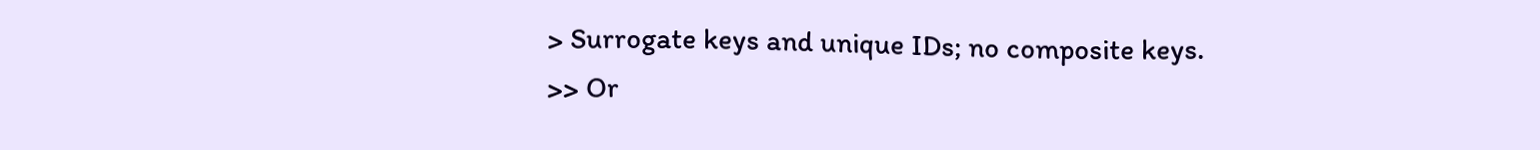> Surrogate keys and unique IDs; no composite keys.
>> Or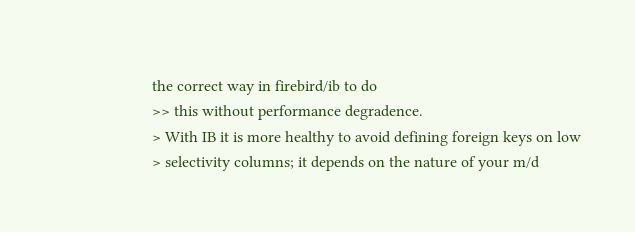the correct way in firebird/ib to do
>> this without performance degradence.
> With IB it is more healthy to avoid defining foreign keys on low
> selectivity columns; it depends on the nature of your m/d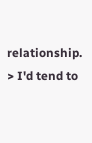relationship.
> I'd tend to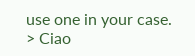use one in your case.
> Ciao